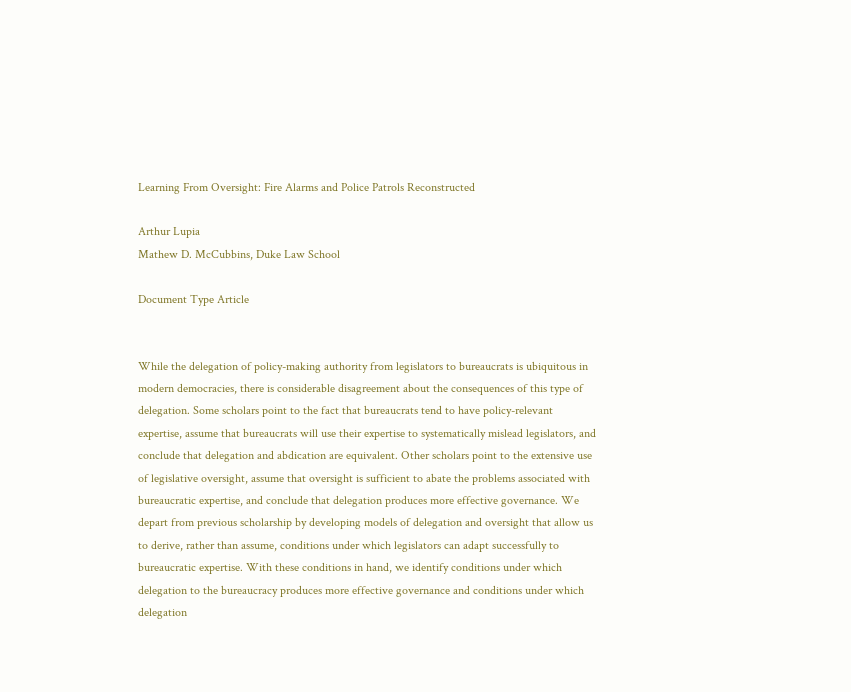Learning From Oversight: Fire Alarms and Police Patrols Reconstructed

Arthur Lupia
Mathew D. McCubbins, Duke Law School

Document Type Article


While the delegation of policy-making authority from legislators to bureaucrats is ubiquitous in modern democracies, there is considerable disagreement about the consequences of this type of delegation. Some scholars point to the fact that bureaucrats tend to have policy-relevant expertise, assume that bureaucrats will use their expertise to systematically mislead legislators, and conclude that delegation and abdication are equivalent. Other scholars point to the extensive use of legislative oversight, assume that oversight is sufficient to abate the problems associated with bureaucratic expertise, and conclude that delegation produces more effective governance. We depart from previous scholarship by developing models of delegation and oversight that allow us to derive, rather than assume, conditions under which legislators can adapt successfully to bureaucratic expertise. With these conditions in hand, we identify conditions under which delegation to the bureaucracy produces more effective governance and conditions under which delegation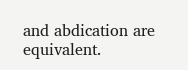and abdication are equivalent.